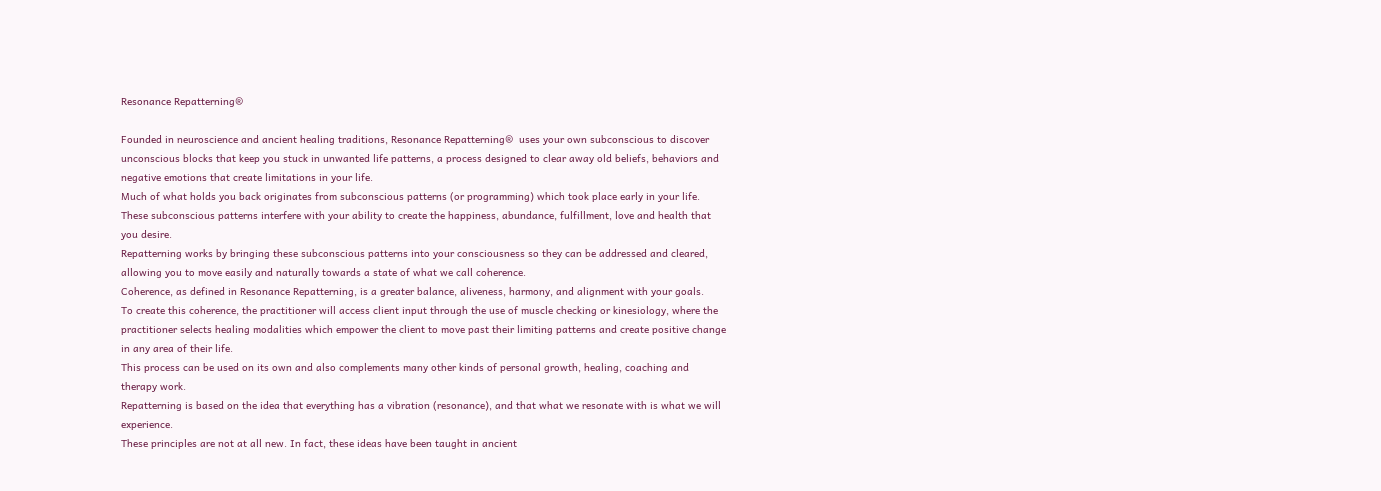Resonance Repatterning®

Founded in neuroscience and ancient healing traditions, Resonance Repatterning®  uses your own subconscious to discover unconscious blocks that keep you stuck in unwanted life patterns, a process designed to clear away old beliefs, behaviors and negative emotions that create limitations in your life.
Much of what holds you back originates from subconscious patterns (or programming) which took place early in your life.  These subconscious patterns interfere with your ability to create the happiness, abundance, fulfillment, love and health that you desire.
Repatterning works by bringing these subconscious patterns into your consciousness so they can be addressed and cleared, allowing you to move easily and naturally towards a state of what we call coherence.
Coherence, as defined in Resonance Repatterning, is a greater balance, aliveness, harmony, and alignment with your goals.
To create this coherence, the practitioner will access client input through the use of muscle checking or kinesiology, where the practitioner selects healing modalities which empower the client to move past their limiting patterns and create positive change in any area of their life.
This process can be used on its own and also complements many other kinds of personal growth, healing, coaching and therapy work.
Repatterning is based on the idea that everything has a vibration (resonance), and that what we resonate with is what we will experience.
These principles are not at all new. In fact, these ideas have been taught in ancient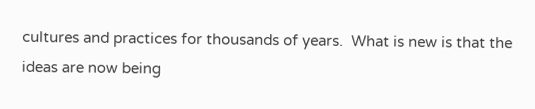cultures and practices for thousands of years.  What is new is that the ideas are now being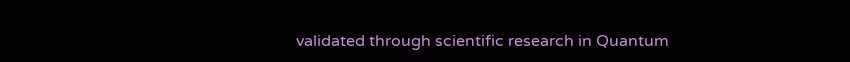validated through scientific research in Quantum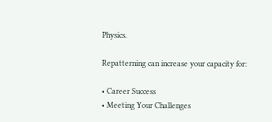Physics.

Repatterning can increase your capacity for:

• Career Success
• Meeting Your Challenges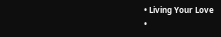• Living Your Love
•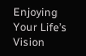Enjoying Your Life’s Vision